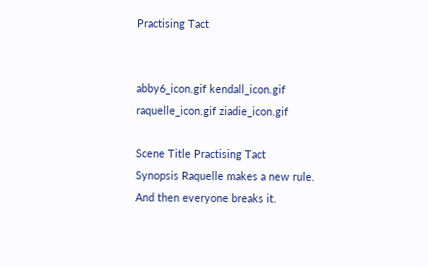Practising Tact


abby6_icon.gif kendall_icon.gif raquelle_icon.gif ziadie_icon.gif

Scene Title Practising Tact
Synopsis Raquelle makes a new rule. And then everyone breaks it.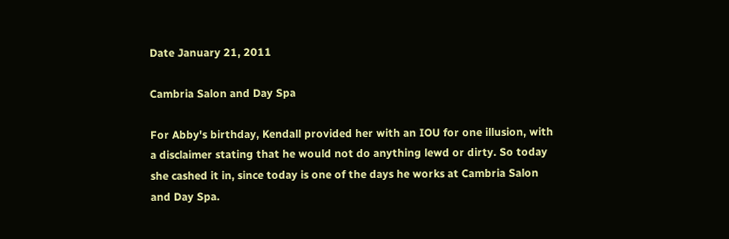Date January 21, 2011

Cambria Salon and Day Spa

For Abby's birthday, Kendall provided her with an IOU for one illusion, with a disclaimer stating that he would not do anything lewd or dirty. So today she cashed it in, since today is one of the days he works at Cambria Salon and Day Spa.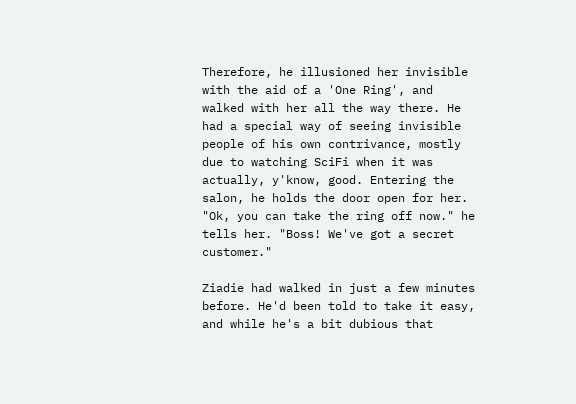Therefore, he illusioned her invisible with the aid of a 'One Ring', and walked with her all the way there. He had a special way of seeing invisible people of his own contrivance, mostly due to watching SciFi when it was actually, y'know, good. Entering the salon, he holds the door open for her. "Ok, you can take the ring off now." he tells her. "Boss! We've got a secret customer."

Ziadie had walked in just a few minutes before. He'd been told to take it easy, and while he's a bit dubious that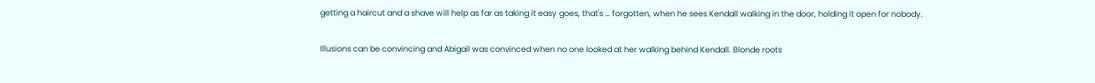getting a haircut and a shave will help as far as taking it easy goes, that's … forgotten, when he sees Kendall walking in the door, holding it open for nobody.

Illusions can be convincing and Abigail was convinced when no one looked at her walking behind Kendall. Blonde roots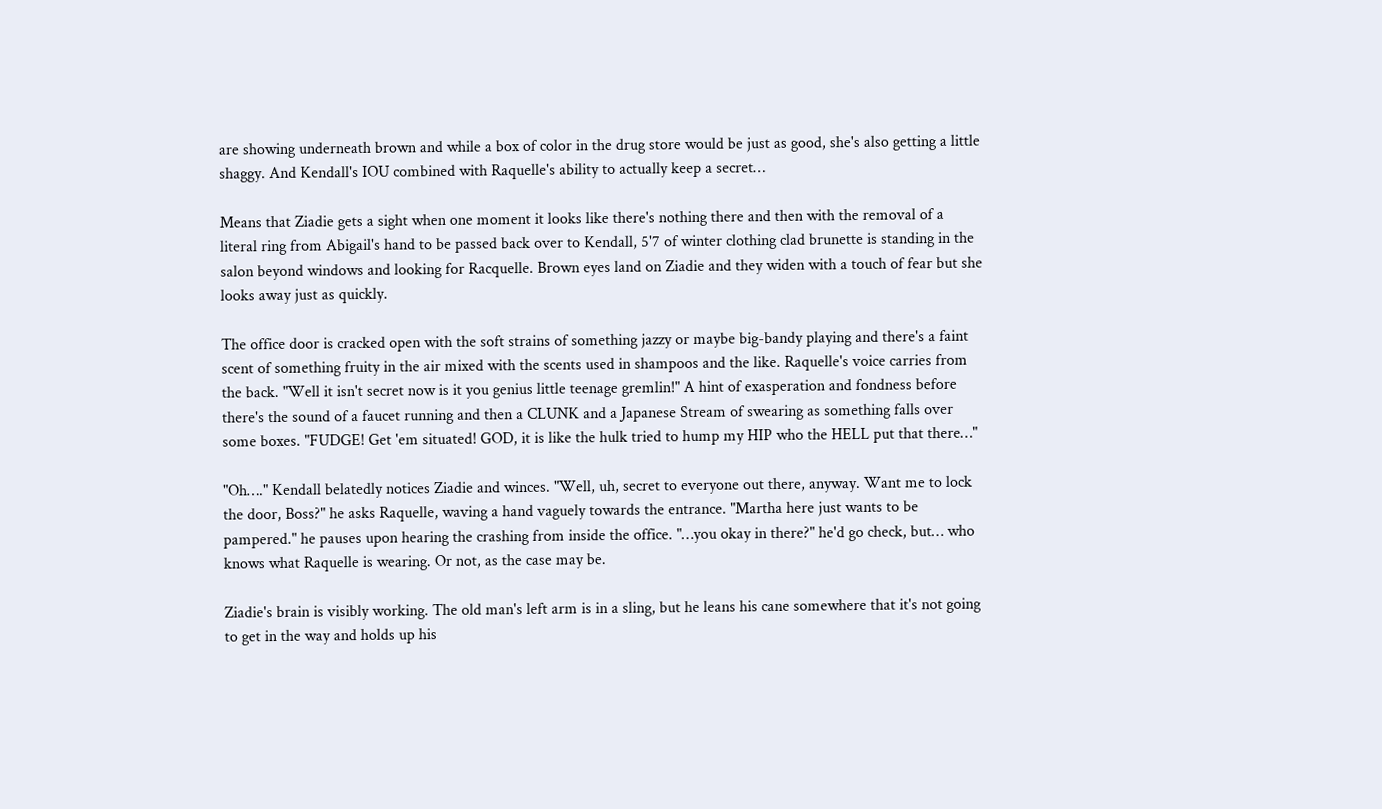are showing underneath brown and while a box of color in the drug store would be just as good, she's also getting a little shaggy. And Kendall's IOU combined with Raquelle's ability to actually keep a secret…

Means that Ziadie gets a sight when one moment it looks like there's nothing there and then with the removal of a literal ring from Abigail's hand to be passed back over to Kendall, 5'7 of winter clothing clad brunette is standing in the salon beyond windows and looking for Racquelle. Brown eyes land on Ziadie and they widen with a touch of fear but she looks away just as quickly.

The office door is cracked open with the soft strains of something jazzy or maybe big-bandy playing and there's a faint scent of something fruity in the air mixed with the scents used in shampoos and the like. Raquelle's voice carries from the back. "Well it isn't secret now is it you genius little teenage gremlin!" A hint of exasperation and fondness before there's the sound of a faucet running and then a CLUNK and a Japanese Stream of swearing as something falls over some boxes. "FUDGE! Get 'em situated! GOD, it is like the hulk tried to hump my HIP who the HELL put that there…"

"Oh…." Kendall belatedly notices Ziadie and winces. "Well, uh, secret to everyone out there, anyway. Want me to lock the door, Boss?" he asks Raquelle, waving a hand vaguely towards the entrance. "Martha here just wants to be pampered." he pauses upon hearing the crashing from inside the office. "…you okay in there?" he'd go check, but… who knows what Raquelle is wearing. Or not, as the case may be.

Ziadie's brain is visibly working. The old man's left arm is in a sling, but he leans his cane somewhere that it's not going to get in the way and holds up his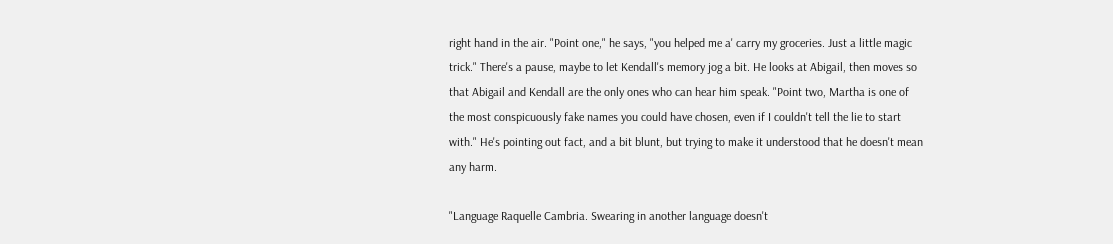right hand in the air. "Point one," he says, "you helped me a' carry my groceries. Just a little magic trick." There's a pause, maybe to let Kendall's memory jog a bit. He looks at Abigail, then moves so that Abigail and Kendall are the only ones who can hear him speak. "Point two, Martha is one of the most conspicuously fake names you could have chosen, even if I couldn't tell the lie to start with." He's pointing out fact, and a bit blunt, but trying to make it understood that he doesn't mean any harm.

"Language Raquelle Cambria. Swearing in another language doesn't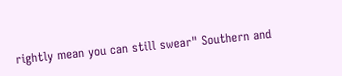rightly mean you can still swear" Southern and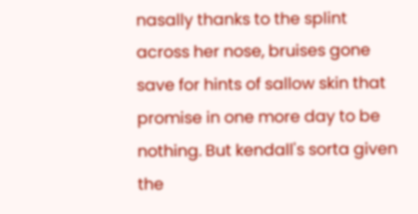nasally thanks to the splint across her nose, bruises gone save for hints of sallow skin that promise in one more day to be nothing. But kendall's sorta given the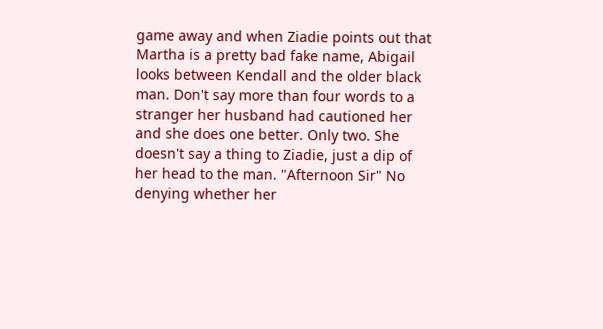game away and when Ziadie points out that Martha is a pretty bad fake name, Abigail looks between Kendall and the older black man. Don't say more than four words to a stranger her husband had cautioned her and she does one better. Only two. She doesn't say a thing to Ziadie, just a dip of her head to the man. "Afternoon Sir" No denying whether her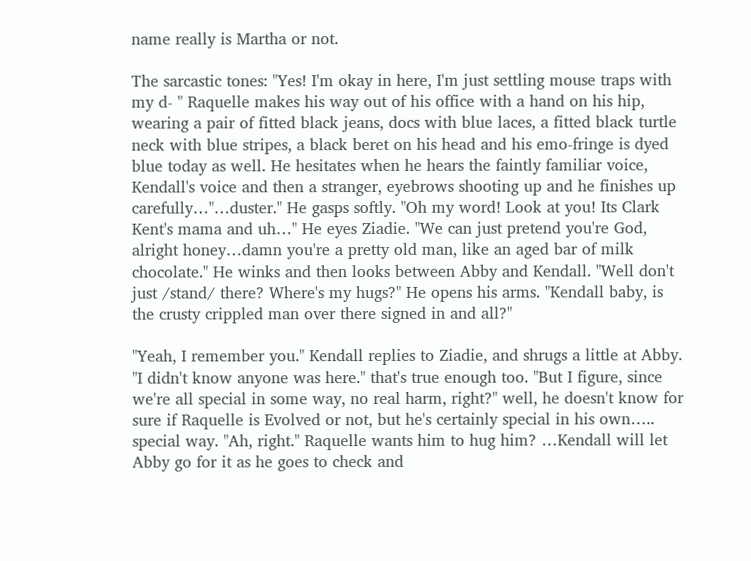name really is Martha or not.

The sarcastic tones: "Yes! I'm okay in here, I'm just settling mouse traps with my d- " Raquelle makes his way out of his office with a hand on his hip, wearing a pair of fitted black jeans, docs with blue laces, a fitted black turtle neck with blue stripes, a black beret on his head and his emo-fringe is dyed blue today as well. He hesitates when he hears the faintly familiar voice, Kendall's voice and then a stranger, eyebrows shooting up and he finishes up carefully…"…duster." He gasps softly. "Oh my word! Look at you! Its Clark Kent's mama and uh…" He eyes Ziadie. "We can just pretend you're God, alright honey…damn you're a pretty old man, like an aged bar of milk chocolate." He winks and then looks between Abby and Kendall. "Well don't just /stand/ there? Where's my hugs?" He opens his arms. "Kendall baby, is the crusty crippled man over there signed in and all?"

"Yeah, I remember you." Kendall replies to Ziadie, and shrugs a little at Abby. "I didn't know anyone was here." that's true enough too. "But I figure, since we're all special in some way, no real harm, right?" well, he doesn't know for sure if Raquelle is Evolved or not, but he's certainly special in his own….. special way. "Ah, right." Raquelle wants him to hug him? …Kendall will let Abby go for it as he goes to check and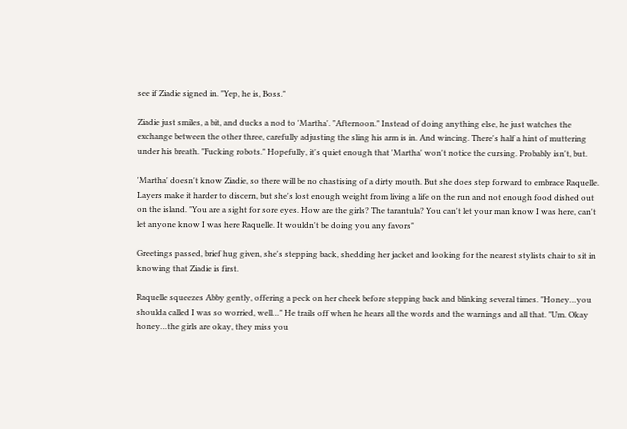see if Ziadie signed in. "Yep, he is, Boss."

Ziadie just smiles, a bit, and ducks a nod to 'Martha'. "Afternoon." Instead of doing anything else, he just watches the exchange between the other three, carefully adjusting the sling his arm is in. And wincing. There's half a hint of muttering under his breath. "Fucking robots." Hopefully, it's quiet enough that 'Martha' won't notice the cursing. Probably isn't, but.

'Martha' doesn't know Ziadie, so there will be no chastising of a dirty mouth. But she does step forward to embrace Raquelle. Layers make it harder to discern, but she's lost enough weight from living a life on the run and not enough food dished out on the island. "You are a sight for sore eyes. How are the girls? The tarantula? You can't let your man know I was here, can't let anyone know I was here Raquelle. It wouldn't be doing you any favors"

Greetings passed, brief hug given, she's stepping back, shedding her jacket and looking for the nearest stylists chair to sit in knowing that Ziadie is first.

Raquelle squeezes Abby gently, offering a peck on her cheek before stepping back and blinking several times. "Honey…you shoulda called I was so worried, well…" He trails off when he hears all the words and the warnings and all that. "Um. Okay honey…the girls are okay, they miss you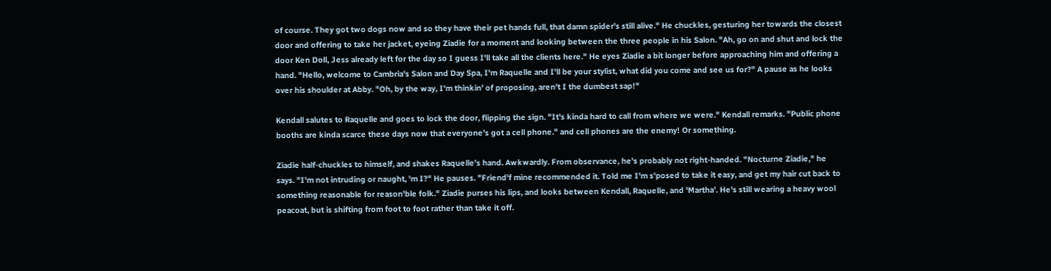of course. They got two dogs now and so they have their pet hands full, that damn spider's still alive." He chuckles, gesturing her towards the closest door and offering to take her jacket, eyeing Ziadie for a moment and looking between the three people in his Salon. "Ah, go on and shut and lock the door Ken Doll, Jess already left for the day so I guess I'll take all the clients here." He eyes Ziadie a bit longer before approaching him and offering a hand. "Hello, welcome to Cambria's Salon and Day Spa, I'm Raquelle and I'll be your stylist, what did you come and see us for?" A pause as he looks over his shoulder at Abby. "Oh, by the way, I'm thinkin' of proposing, aren't I the dumbest sap!"

Kendall salutes to Raquelle and goes to lock the door, flipping the sign. "It's kinda hard to call from where we were." Kendall remarks. "Public phone booths are kinda scarce these days now that everyone's got a cell phone." and cell phones are the enemy! Or something.

Ziadie half-chuckles to himself, and shakes Raquelle's hand. Awkwardly. From observance, he's probably not right-handed. "Nocturne Ziadie," he says. "I'm not intruding or naught, 'm I?" He pauses. "Friend'f mine recommended it. Told me I'm s'posed to take it easy, and get my hair cut back to something reasonable for reason'ble folk." Ziadie purses his lips, and looks between Kendall, Raquelle, and 'Martha'. He's still wearing a heavy wool peacoat, but is shifting from foot to foot rather than take it off.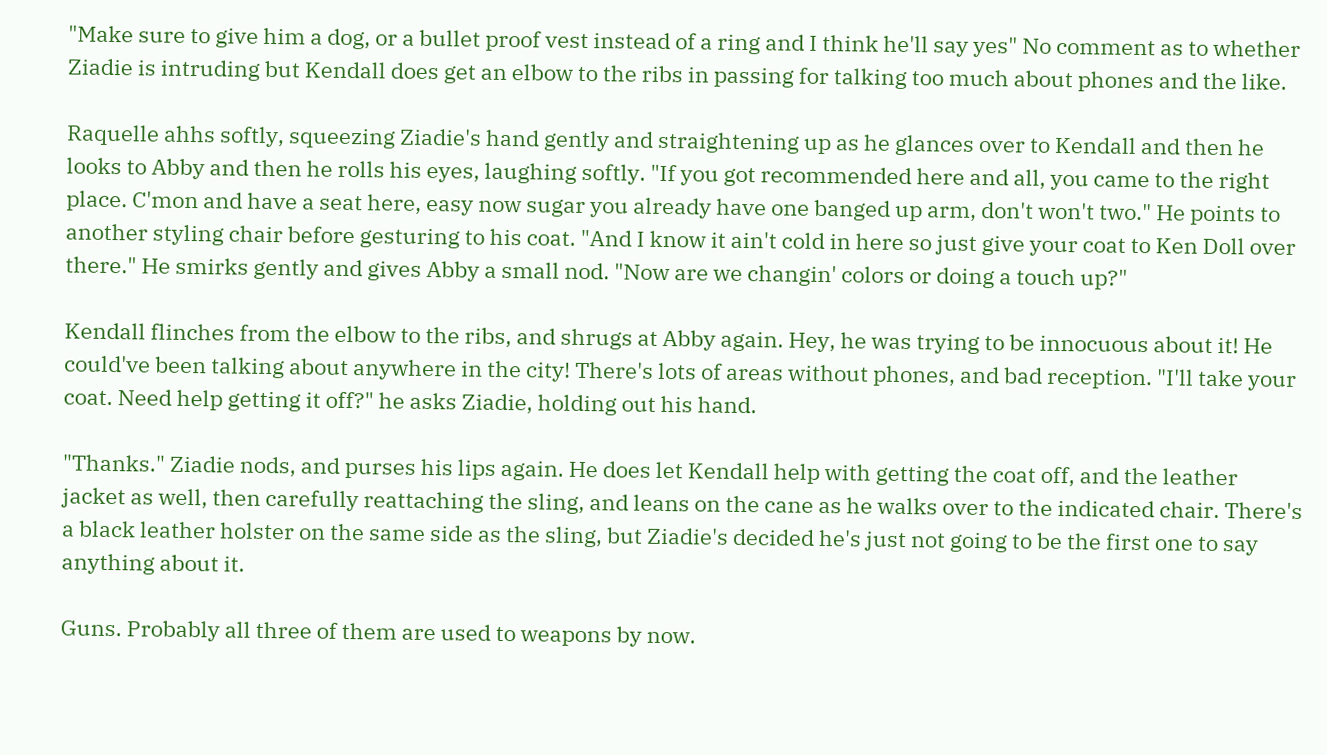"Make sure to give him a dog, or a bullet proof vest instead of a ring and I think he'll say yes" No comment as to whether Ziadie is intruding but Kendall does get an elbow to the ribs in passing for talking too much about phones and the like.

Raquelle ahhs softly, squeezing Ziadie's hand gently and straightening up as he glances over to Kendall and then he looks to Abby and then he rolls his eyes, laughing softly. "If you got recommended here and all, you came to the right place. C'mon and have a seat here, easy now sugar you already have one banged up arm, don't won't two." He points to another styling chair before gesturing to his coat. "And I know it ain't cold in here so just give your coat to Ken Doll over there." He smirks gently and gives Abby a small nod. "Now are we changin' colors or doing a touch up?"

Kendall flinches from the elbow to the ribs, and shrugs at Abby again. Hey, he was trying to be innocuous about it! He could've been talking about anywhere in the city! There's lots of areas without phones, and bad reception. "I'll take your coat. Need help getting it off?" he asks Ziadie, holding out his hand.

"Thanks." Ziadie nods, and purses his lips again. He does let Kendall help with getting the coat off, and the leather jacket as well, then carefully reattaching the sling, and leans on the cane as he walks over to the indicated chair. There's a black leather holster on the same side as the sling, but Ziadie's decided he's just not going to be the first one to say anything about it.

Guns. Probably all three of them are used to weapons by now.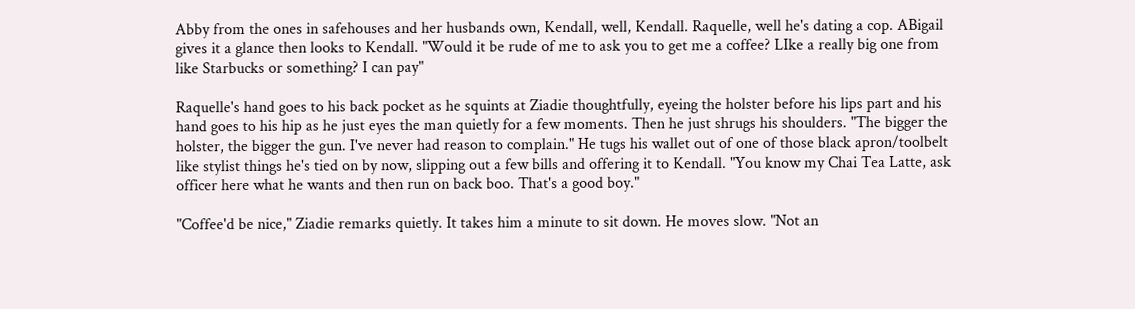Abby from the ones in safehouses and her husbands own, Kendall, well, Kendall. Raquelle, well he's dating a cop. ABigail gives it a glance then looks to Kendall. "Would it be rude of me to ask you to get me a coffee? LIke a really big one from like Starbucks or something? I can pay"

Raquelle's hand goes to his back pocket as he squints at Ziadie thoughtfully, eyeing the holster before his lips part and his hand goes to his hip as he just eyes the man quietly for a few moments. Then he just shrugs his shoulders. "The bigger the holster, the bigger the gun. I've never had reason to complain." He tugs his wallet out of one of those black apron/toolbelt like stylist things he's tied on by now, slipping out a few bills and offering it to Kendall. "You know my Chai Tea Latte, ask officer here what he wants and then run on back boo. That's a good boy."

"Coffee'd be nice," Ziadie remarks quietly. It takes him a minute to sit down. He moves slow. "Not an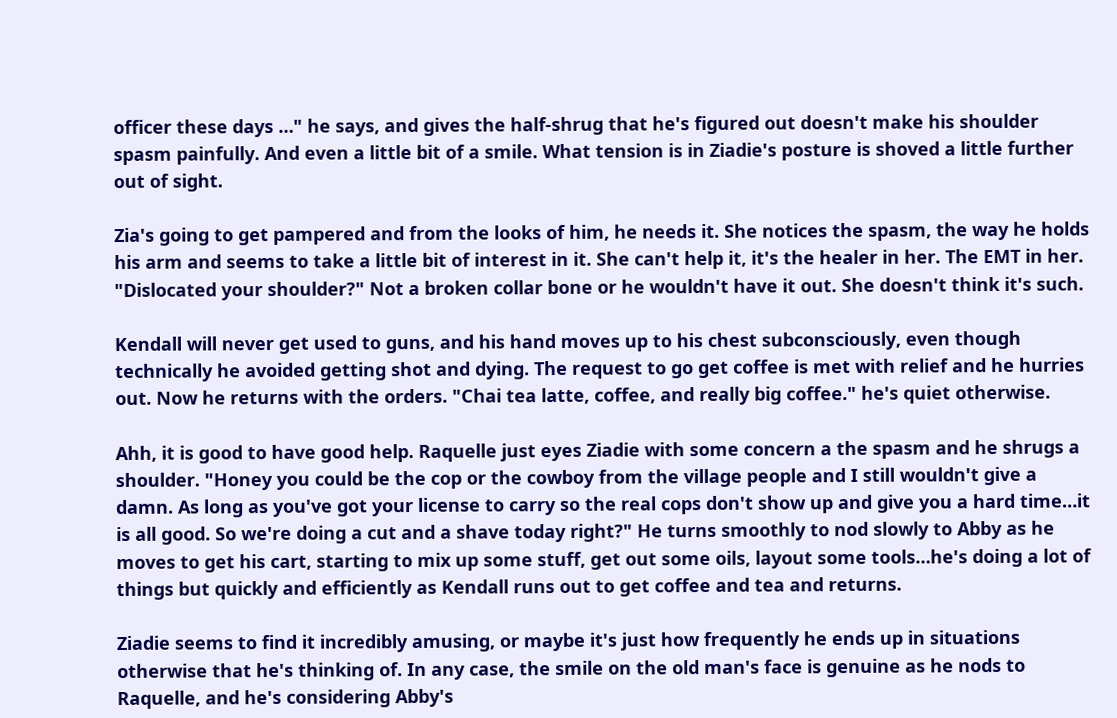officer these days …" he says, and gives the half-shrug that he's figured out doesn't make his shoulder spasm painfully. And even a little bit of a smile. What tension is in Ziadie's posture is shoved a little further out of sight.

Zia's going to get pampered and from the looks of him, he needs it. She notices the spasm, the way he holds his arm and seems to take a little bit of interest in it. She can't help it, it's the healer in her. The EMT in her. "Dislocated your shoulder?" Not a broken collar bone or he wouldn't have it out. She doesn't think it's such.

Kendall will never get used to guns, and his hand moves up to his chest subconsciously, even though technically he avoided getting shot and dying. The request to go get coffee is met with relief and he hurries out. Now he returns with the orders. "Chai tea latte, coffee, and really big coffee." he's quiet otherwise.

Ahh, it is good to have good help. Raquelle just eyes Ziadie with some concern a the spasm and he shrugs a shoulder. "Honey you could be the cop or the cowboy from the village people and I still wouldn't give a damn. As long as you've got your license to carry so the real cops don't show up and give you a hard time…it is all good. So we're doing a cut and a shave today right?" He turns smoothly to nod slowly to Abby as he moves to get his cart, starting to mix up some stuff, get out some oils, layout some tools…he's doing a lot of things but quickly and efficiently as Kendall runs out to get coffee and tea and returns.

Ziadie seems to find it incredibly amusing, or maybe it's just how frequently he ends up in situations otherwise that he's thinking of. In any case, the smile on the old man's face is genuine as he nods to Raquelle, and he's considering Abby's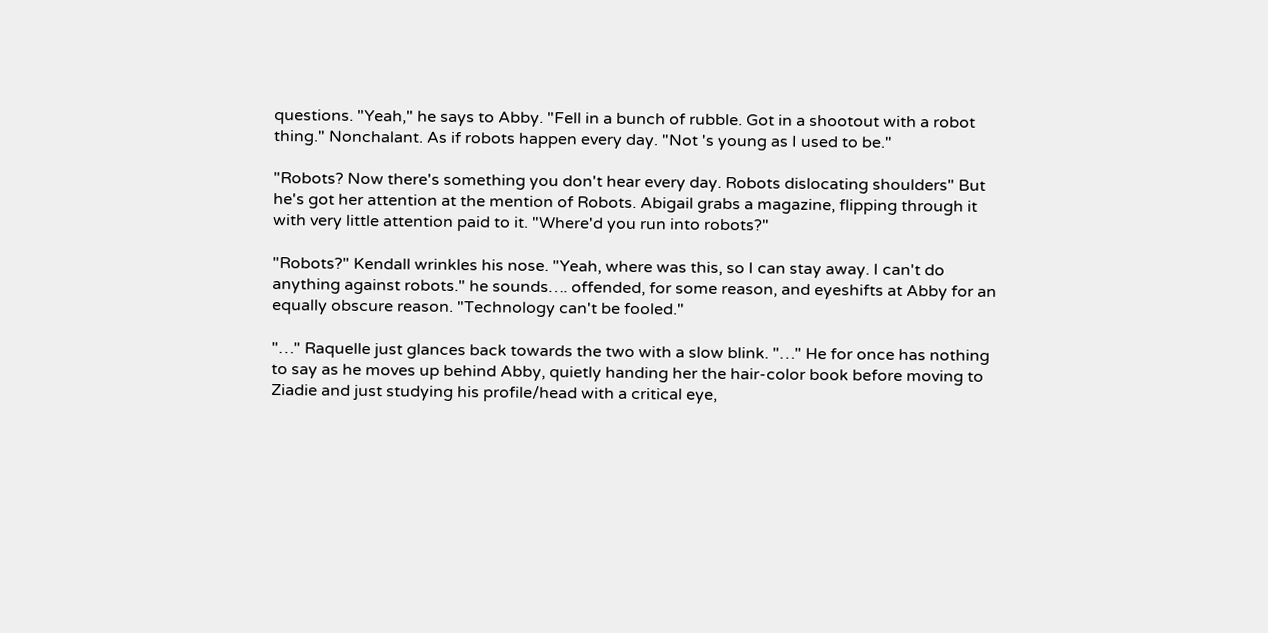questions. "Yeah," he says to Abby. "Fell in a bunch of rubble. Got in a shootout with a robot thing." Nonchalant. As if robots happen every day. "Not 's young as I used to be."

"Robots? Now there's something you don't hear every day. Robots dislocating shoulders" But he's got her attention at the mention of Robots. Abigail grabs a magazine, flipping through it with very little attention paid to it. "Where'd you run into robots?"

"Robots?" Kendall wrinkles his nose. "Yeah, where was this, so I can stay away. I can't do anything against robots." he sounds…. offended, for some reason, and eyeshifts at Abby for an equally obscure reason. "Technology can't be fooled."

"…" Raquelle just glances back towards the two with a slow blink. "…" He for once has nothing to say as he moves up behind Abby, quietly handing her the hair-color book before moving to Ziadie and just studying his profile/head with a critical eye,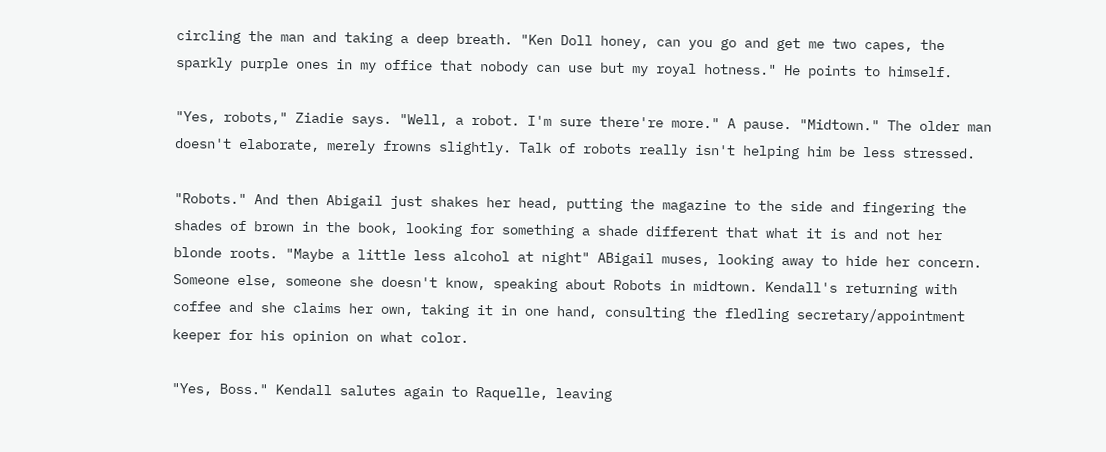circling the man and taking a deep breath. "Ken Doll honey, can you go and get me two capes, the sparkly purple ones in my office that nobody can use but my royal hotness." He points to himself.

"Yes, robots," Ziadie says. "Well, a robot. I'm sure there're more." A pause. "Midtown." The older man doesn't elaborate, merely frowns slightly. Talk of robots really isn't helping him be less stressed.

"Robots." And then Abigail just shakes her head, putting the magazine to the side and fingering the shades of brown in the book, looking for something a shade different that what it is and not her blonde roots. "Maybe a little less alcohol at night" ABigail muses, looking away to hide her concern. Someone else, someone she doesn't know, speaking about Robots in midtown. Kendall's returning with coffee and she claims her own, taking it in one hand, consulting the fledling secretary/appointment keeper for his opinion on what color.

"Yes, Boss." Kendall salutes again to Raquelle, leaving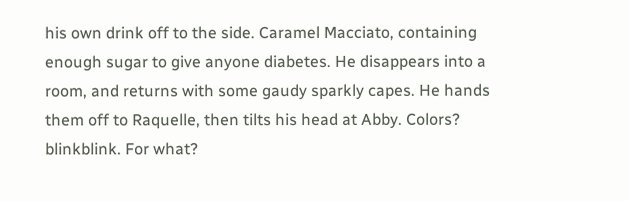his own drink off to the side. Caramel Macciato, containing enough sugar to give anyone diabetes. He disappears into a room, and returns with some gaudy sparkly capes. He hands them off to Raquelle, then tilts his head at Abby. Colors? blinkblink. For what?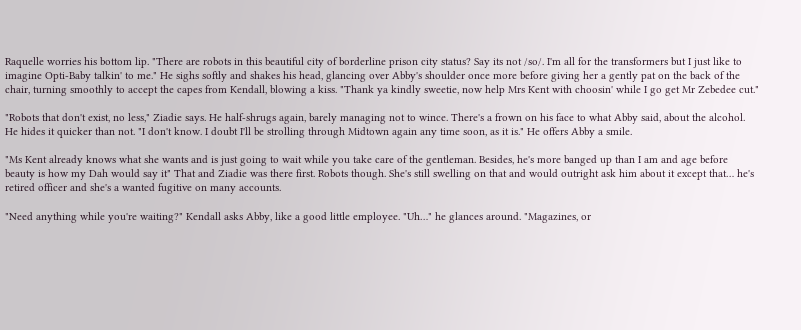Raquelle worries his bottom lip. "There are robots in this beautiful city of borderline prison city status? Say its not /so/. I'm all for the transformers but I just like to imagine Opti-Baby talkin' to me." He sighs softly and shakes his head, glancing over Abby's shoulder once more before giving her a gently pat on the back of the chair, turning smoothly to accept the capes from Kendall, blowing a kiss. "Thank ya kindly sweetie, now help Mrs Kent with choosin' while I go get Mr Zebedee cut."

"Robots that don't exist, no less," Ziadie says. He half-shrugs again, barely managing not to wince. There's a frown on his face to what Abby said, about the alcohol. He hides it quicker than not. "I don't know. I doubt I'll be strolling through Midtown again any time soon, as it is." He offers Abby a smile.

"Ms Kent already knows what she wants and is just going to wait while you take care of the gentleman. Besides, he's more banged up than I am and age before beauty is how my Dah would say it" That and Ziadie was there first. Robots though. She's still swelling on that and would outright ask him about it except that… he's retired officer and she's a wanted fugitive on many accounts.

"Need anything while you're waiting?" Kendall asks Abby, like a good little employee. "Uh…" he glances around. "Magazines, or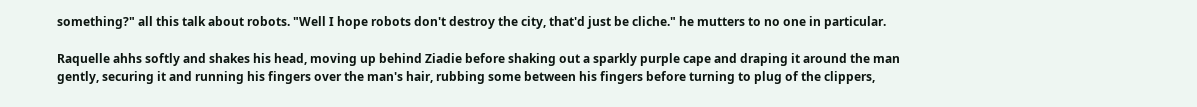something?" all this talk about robots. "Well I hope robots don't destroy the city, that'd just be cliche." he mutters to no one in particular.

Raquelle ahhs softly and shakes his head, moving up behind Ziadie before shaking out a sparkly purple cape and draping it around the man gently, securing it and running his fingers over the man's hair, rubbing some between his fingers before turning to plug of the clippers,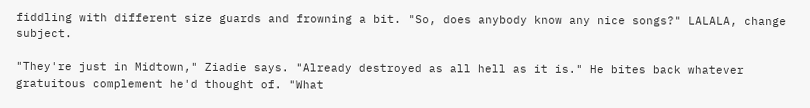fiddling with different size guards and frowning a bit. "So, does anybody know any nice songs?" LALALA, change subject.

"They're just in Midtown," Ziadie says. "Already destroyed as all hell as it is." He bites back whatever gratuitous complement he'd thought of. "What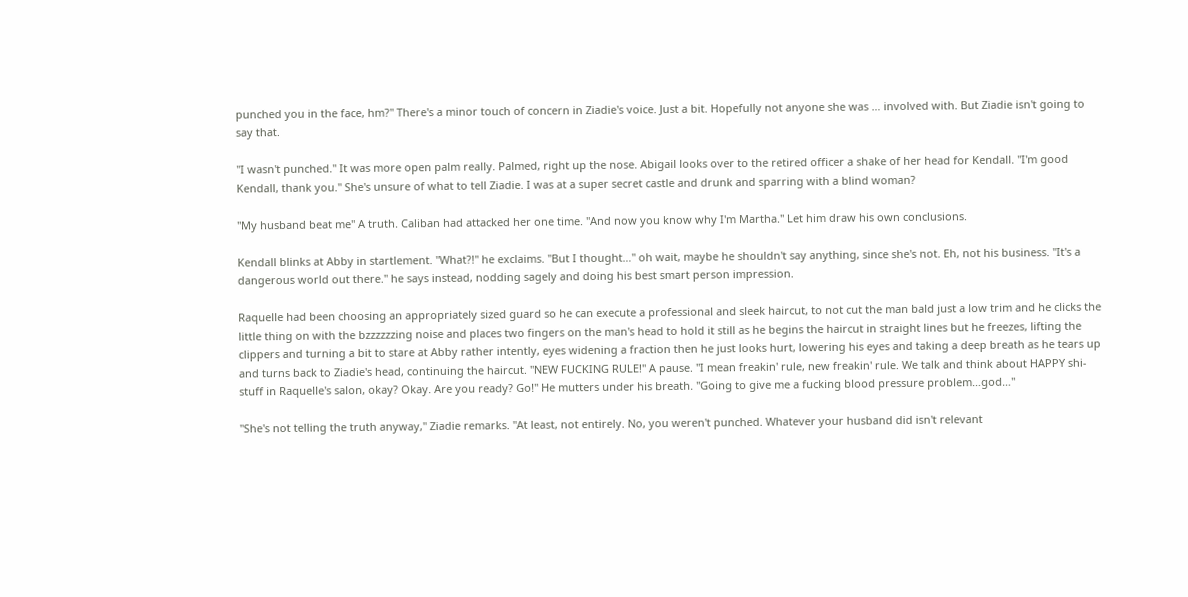punched you in the face, hm?" There's a minor touch of concern in Ziadie's voice. Just a bit. Hopefully not anyone she was … involved with. But Ziadie isn't going to say that.

"I wasn't punched." It was more open palm really. Palmed, right up the nose. Abigail looks over to the retired officer a shake of her head for Kendall. "I'm good Kendall, thank you." She's unsure of what to tell Ziadie. I was at a super secret castle and drunk and sparring with a blind woman?

"My husband beat me" A truth. Caliban had attacked her one time. "And now you know why I'm Martha." Let him draw his own conclusions.

Kendall blinks at Abby in startlement. "What?!" he exclaims. "But I thought…" oh wait, maybe he shouldn't say anything, since she's not. Eh, not his business. "It's a dangerous world out there." he says instead, nodding sagely and doing his best smart person impression.

Raquelle had been choosing an appropriately sized guard so he can execute a professional and sleek haircut, to not cut the man bald just a low trim and he clicks the little thing on with the bzzzzzzing noise and places two fingers on the man's head to hold it still as he begins the haircut in straight lines but he freezes, lifting the clippers and turning a bit to stare at Abby rather intently, eyes widening a fraction then he just looks hurt, lowering his eyes and taking a deep breath as he tears up and turns back to Ziadie's head, continuing the haircut. "NEW FUCKING RULE!" A pause. "I mean freakin' rule, new freakin' rule. We talk and think about HAPPY shi-stuff in Raquelle's salon, okay? Okay. Are you ready? Go!" He mutters under his breath. "Going to give me a fucking blood pressure problem…god…"

"She's not telling the truth anyway," Ziadie remarks. "At least, not entirely. No, you weren't punched. Whatever your husband did isn't relevant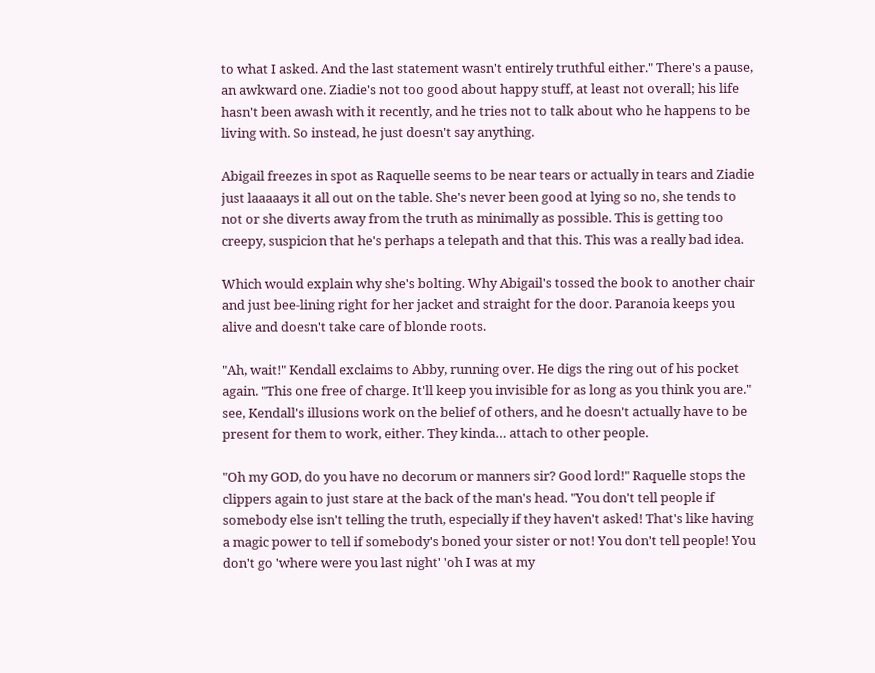to what I asked. And the last statement wasn't entirely truthful either." There's a pause, an awkward one. Ziadie's not too good about happy stuff, at least not overall; his life hasn't been awash with it recently, and he tries not to talk about who he happens to be living with. So instead, he just doesn't say anything.

Abigail freezes in spot as Raquelle seems to be near tears or actually in tears and Ziadie just laaaaays it all out on the table. She's never been good at lying so no, she tends to not or she diverts away from the truth as minimally as possible. This is getting too creepy, suspicion that he's perhaps a telepath and that this. This was a really bad idea.

Which would explain why she's bolting. Why Abigail's tossed the book to another chair and just bee-lining right for her jacket and straight for the door. Paranoia keeps you alive and doesn't take care of blonde roots.

"Ah, wait!" Kendall exclaims to Abby, running over. He digs the ring out of his pocket again. "This one free of charge. It'll keep you invisible for as long as you think you are." see, Kendall's illusions work on the belief of others, and he doesn't actually have to be present for them to work, either. They kinda… attach to other people.

"Oh my GOD, do you have no decorum or manners sir? Good lord!" Raquelle stops the clippers again to just stare at the back of the man's head. "You don't tell people if somebody else isn't telling the truth, especially if they haven't asked! That's like having a magic power to tell if somebody's boned your sister or not! You don't tell people! You don't go 'where were you last night' 'oh I was at my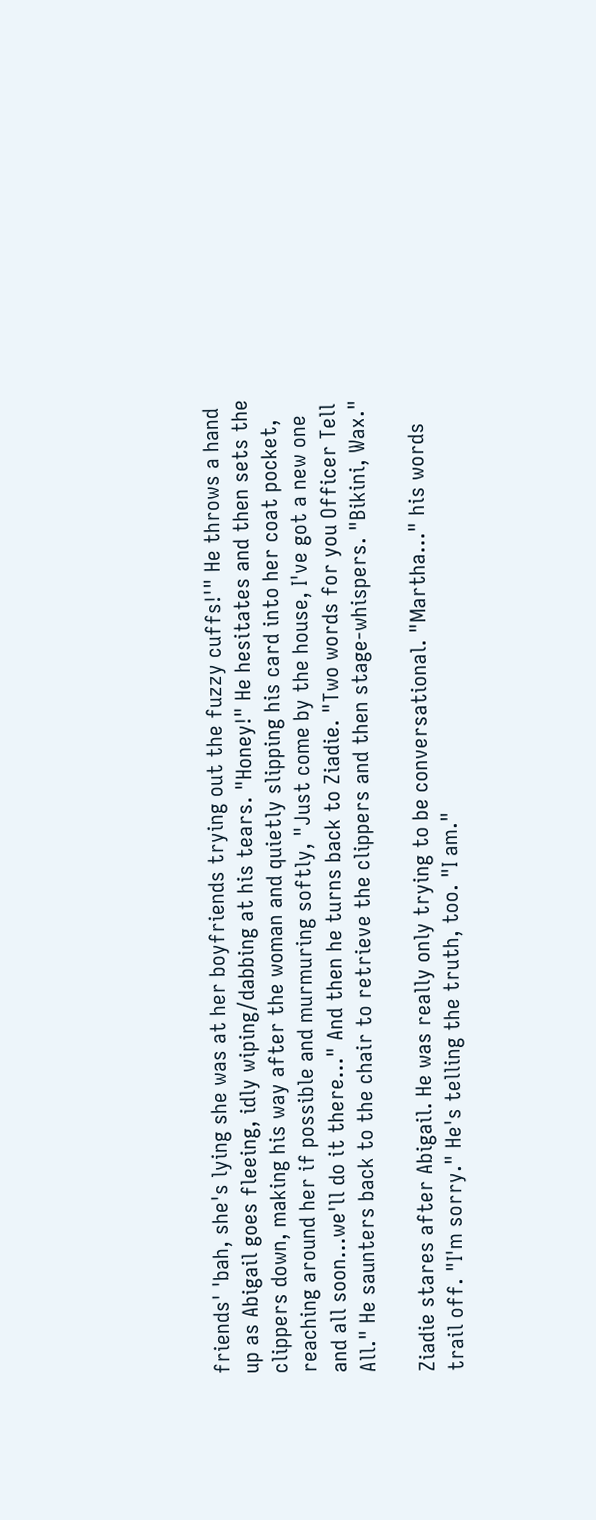friends' 'bah, she's lying she was at her boyfriends trying out the fuzzy cuffs!'" He throws a hand up as Abigail goes fleeing, idly wiping/dabbing at his tears. "Honey!" He hesitates and then sets the clippers down, making his way after the woman and quietly slipping his card into her coat pocket, reaching around her if possible and murmuring softly, "Just come by the house, I've got a new one and all soon…we'll do it there…" And then he turns back to Ziadie. "Two words for you Officer Tell All." He saunters back to the chair to retrieve the clippers and then stage-whispers. "Bikini, Wax."

Ziadie stares after Abigail. He was really only trying to be conversational. "Martha…" his words trail off. "I'm sorry." He's telling the truth, too. "I am."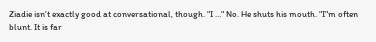Ziadie isn't exactly good at conversational, though. "I …" No. He shuts his mouth. "I"m often blunt. It is far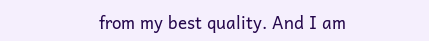from my best quality. And I am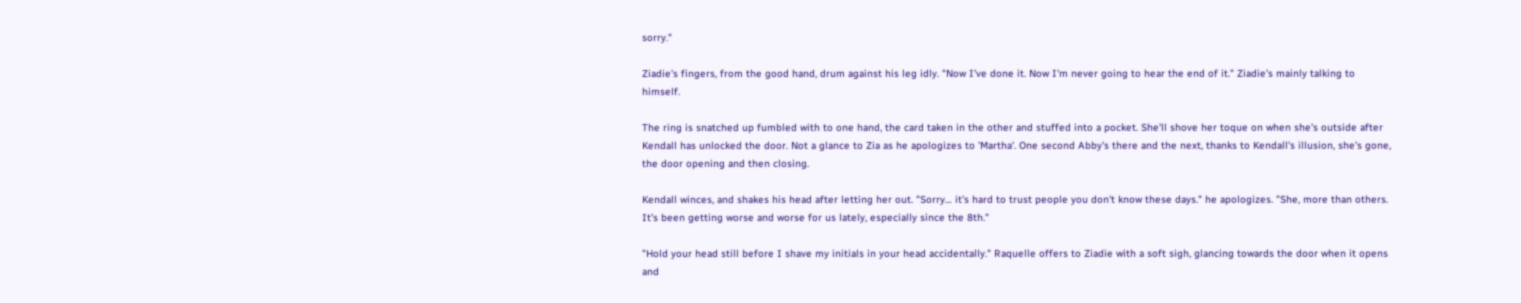sorry."

Ziadie's fingers, from the good hand, drum against his leg idly. "Now I've done it. Now I'm never going to hear the end of it." Ziadie's mainly talking to himself.

The ring is snatched up fumbled with to one hand, the card taken in the other and stuffed into a pocket. She'll shove her toque on when she's outside after Kendall has unlocked the door. Not a glance to Zia as he apologizes to 'Martha'. One second Abby's there and the next, thanks to Kendall's illusion, she's gone, the door opening and then closing.

Kendall winces, and shakes his head after letting her out. "Sorry… it's hard to trust people you don't know these days." he apologizes. "She, more than others. It's been getting worse and worse for us lately, especially since the 8th."

"Hold your head still before I shave my initials in your head accidentally." Raquelle offers to Ziadie with a soft sigh, glancing towards the door when it opens and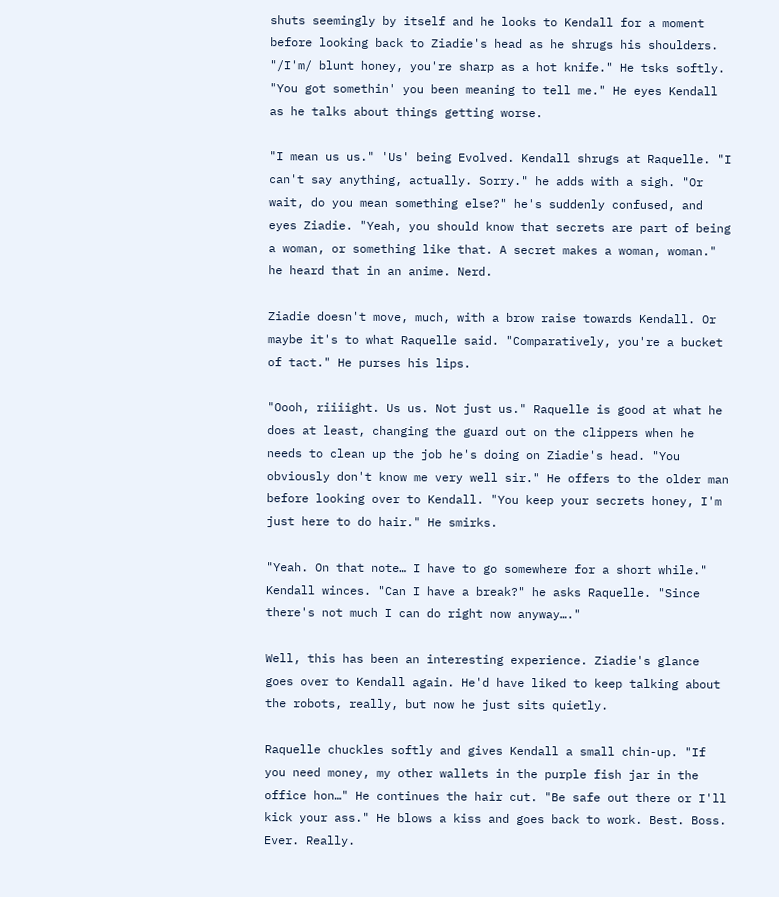shuts seemingly by itself and he looks to Kendall for a moment before looking back to Ziadie's head as he shrugs his shoulders. "/I'm/ blunt honey, you're sharp as a hot knife." He tsks softly. "You got somethin' you been meaning to tell me." He eyes Kendall as he talks about things getting worse.

"I mean us us." 'Us' being Evolved. Kendall shrugs at Raquelle. "I can't say anything, actually. Sorry." he adds with a sigh. "Or wait, do you mean something else?" he's suddenly confused, and eyes Ziadie. "Yeah, you should know that secrets are part of being a woman, or something like that. A secret makes a woman, woman." he heard that in an anime. Nerd.

Ziadie doesn't move, much, with a brow raise towards Kendall. Or maybe it's to what Raquelle said. "Comparatively, you're a bucket of tact." He purses his lips.

"Oooh, riiiight. Us us. Not just us." Raquelle is good at what he does at least, changing the guard out on the clippers when he needs to clean up the job he's doing on Ziadie's head. "You obviously don't know me very well sir." He offers to the older man before looking over to Kendall. "You keep your secrets honey, I'm just here to do hair." He smirks.

"Yeah. On that note… I have to go somewhere for a short while." Kendall winces. "Can I have a break?" he asks Raquelle. "Since there's not much I can do right now anyway…."

Well, this has been an interesting experience. Ziadie's glance goes over to Kendall again. He'd have liked to keep talking about the robots, really, but now he just sits quietly.

Raquelle chuckles softly and gives Kendall a small chin-up. "If you need money, my other wallets in the purple fish jar in the office hon…" He continues the hair cut. "Be safe out there or I'll kick your ass." He blows a kiss and goes back to work. Best. Boss. Ever. Really.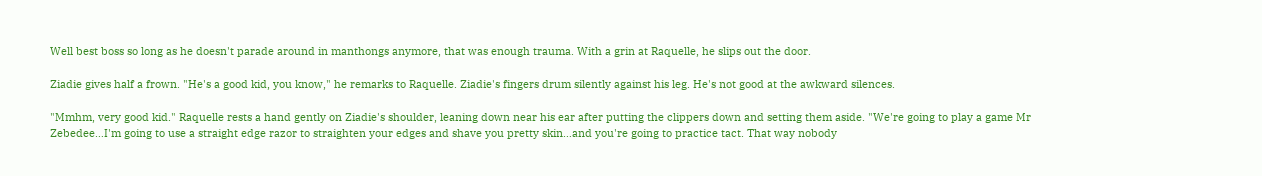Well best boss so long as he doesn't parade around in manthongs anymore, that was enough trauma. With a grin at Raquelle, he slips out the door.

Ziadie gives half a frown. "He's a good kid, you know," he remarks to Raquelle. Ziadie's fingers drum silently against his leg. He's not good at the awkward silences.

"Mmhm, very good kid." Raquelle rests a hand gently on Ziadie's shoulder, leaning down near his ear after putting the clippers down and setting them aside. "We're going to play a game Mr Zebedee…I'm going to use a straight edge razor to straighten your edges and shave you pretty skin…and you're going to practice tact. That way nobody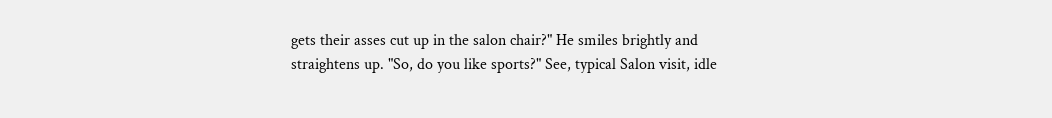gets their asses cut up in the salon chair?" He smiles brightly and straightens up. "So, do you like sports?" See, typical Salon visit, idle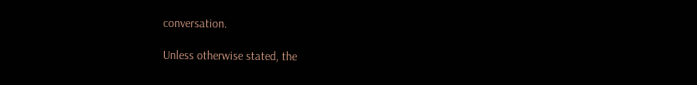conversation.

Unless otherwise stated, the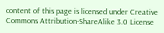content of this page is licensed under Creative Commons Attribution-ShareAlike 3.0 License